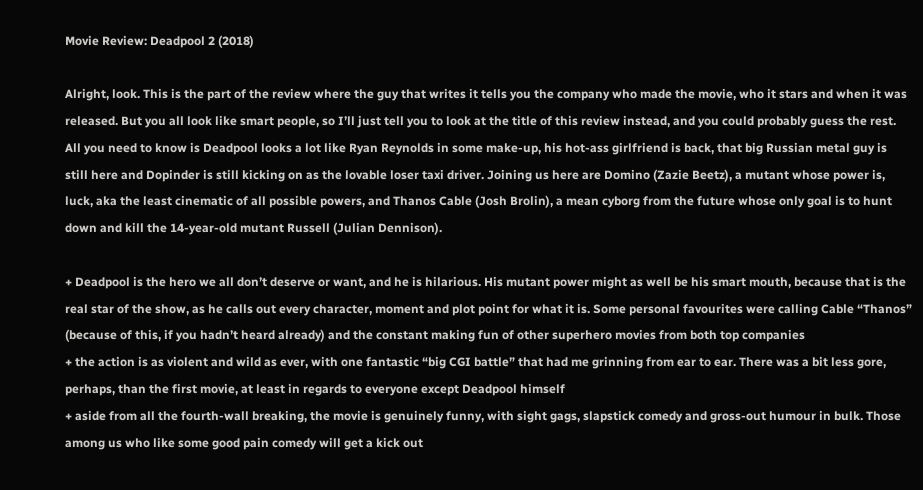Movie Review: Deadpool 2 (2018)

Alright, look. This is the part of the review where the guy that writes it tells you the company who made the movie, who it stars and when it was released. But you all look like smart people, so I’ll just tell you to look at the title of this review instead, and you could probably guess the rest. All you need to know is Deadpool looks a lot like Ryan Reynolds in some make-up, his hot-ass girlfriend is back, that big Russian metal guy is still here and Dopinder is still kicking on as the lovable loser taxi driver. Joining us here are Domino (Zazie Beetz), a mutant whose power is, luck, aka the least cinematic of all possible powers, and Thanos Cable (Josh Brolin), a mean cyborg from the future whose only goal is to hunt down and kill the 14-year-old mutant Russell (Julian Dennison).

+ Deadpool is the hero we all don’t deserve or want, and he is hilarious. His mutant power might as well be his smart mouth, because that is the real star of the show, as he calls out every character, moment and plot point for what it is. Some personal favourites were calling Cable “Thanos” (because of this, if you hadn’t heard already) and the constant making fun of other superhero movies from both top companies
+ the action is as violent and wild as ever, with one fantastic “big CGI battle” that had me grinning from ear to ear. There was a bit less gore, perhaps, than the first movie, at least in regards to everyone except Deadpool himself
+ aside from all the fourth-wall breaking, the movie is genuinely funny, with sight gags, slapstick comedy and gross-out humour in bulk. Those among us who like some good pain comedy will get a kick out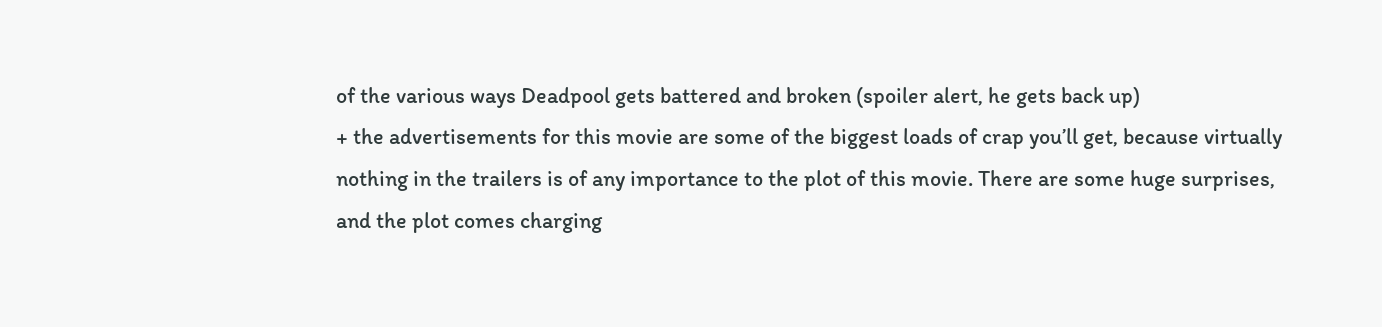of the various ways Deadpool gets battered and broken (spoiler alert, he gets back up)
+ the advertisements for this movie are some of the biggest loads of crap you’ll get, because virtually nothing in the trailers is of any importance to the plot of this movie. There are some huge surprises, and the plot comes charging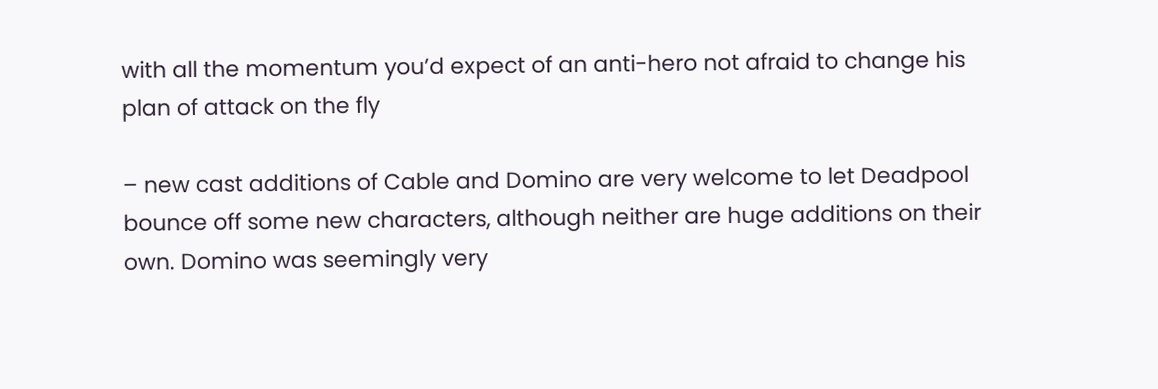with all the momentum you’d expect of an anti-hero not afraid to change his plan of attack on the fly

– new cast additions of Cable and Domino are very welcome to let Deadpool bounce off some new characters, although neither are huge additions on their own. Domino was seemingly very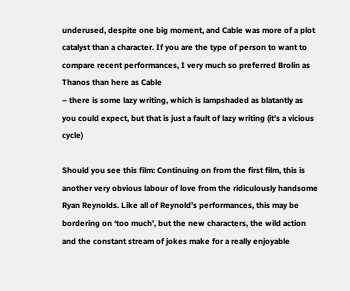underused, despite one big moment, and Cable was more of a plot catalyst than a character. If you are the type of person to want to compare recent performances, I very much so preferred Brolin as Thanos than here as Cable
– there is some lazy writing, which is lampshaded as blatantly as you could expect, but that is just a fault of lazy writing (it’s a vicious cycle)

Should you see this film: Continuing on from the first film, this is another very obvious labour of love from the ridiculously handsome Ryan Reynolds. Like all of Reynold’s performances, this may be bordering on ‘too much’, but the new characters, the wild action and the constant stream of jokes make for a really enjoyable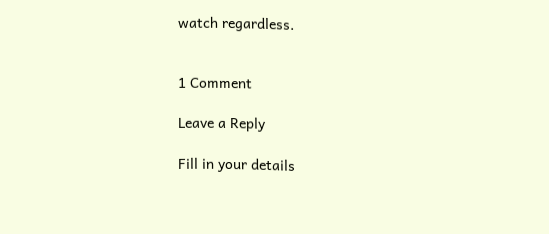watch regardless.


1 Comment

Leave a Reply

Fill in your details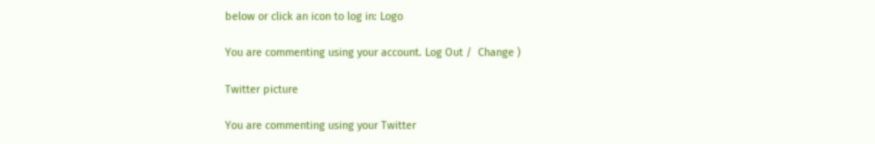below or click an icon to log in: Logo

You are commenting using your account. Log Out /  Change )

Twitter picture

You are commenting using your Twitter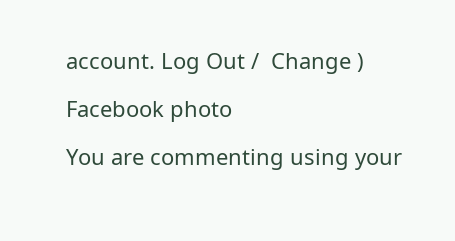account. Log Out /  Change )

Facebook photo

You are commenting using your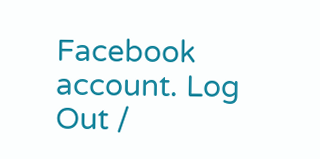Facebook account. Log Out /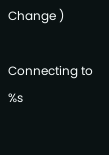Change )

Connecting to %s